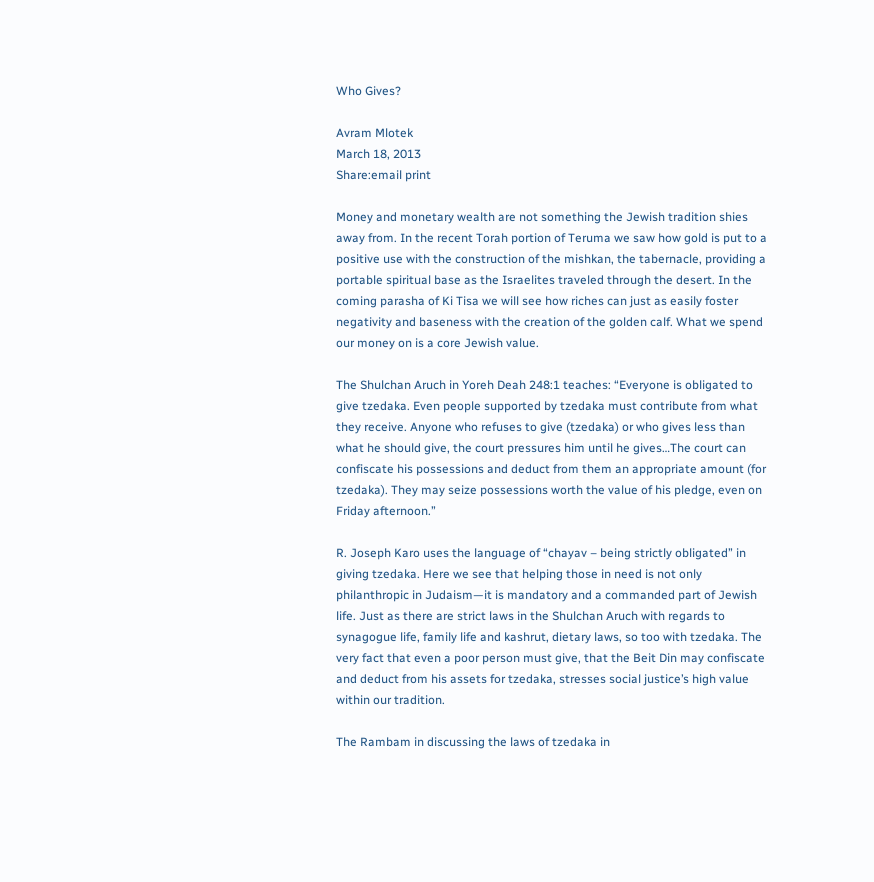Who Gives?

Avram Mlotek
March 18, 2013
Share:email print

Money and monetary wealth are not something the Jewish tradition shies away from. In the recent Torah portion of Teruma we saw how gold is put to a positive use with the construction of the mishkan, the tabernacle, providing a portable spiritual base as the Israelites traveled through the desert. In the coming parasha of Ki Tisa we will see how riches can just as easily foster negativity and baseness with the creation of the golden calf. What we spend our money on is a core Jewish value.

The Shulchan Aruch in Yoreh Deah 248:1 teaches: “Everyone is obligated to give tzedaka. Even people supported by tzedaka must contribute from what they receive. Anyone who refuses to give (tzedaka) or who gives less than what he should give, the court pressures him until he gives…The court can confiscate his possessions and deduct from them an appropriate amount (for tzedaka). They may seize possessions worth the value of his pledge, even on Friday afternoon.”

R. Joseph Karo uses the language of “chayav – being strictly obligated” in giving tzedaka. Here we see that helping those in need is not only philanthropic in Judaism—it is mandatory and a commanded part of Jewish life. Just as there are strict laws in the Shulchan Aruch with regards to synagogue life, family life and kashrut, dietary laws, so too with tzedaka. The very fact that even a poor person must give, that the Beit Din may confiscate and deduct from his assets for tzedaka, stresses social justice’s high value within our tradition.

The Rambam in discussing the laws of tzedaka in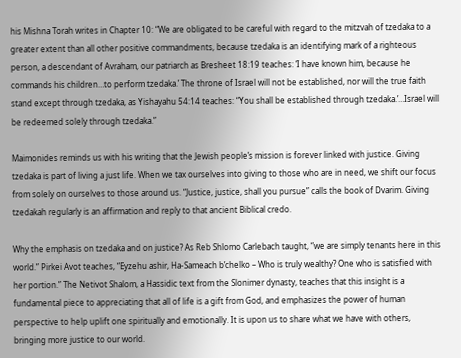his Mishna Torah writes in Chapter 10: “We are obligated to be careful with regard to the mitzvah of tzedaka to a greater extent than all other positive commandments, because tzedaka is an identifying mark of a righteous person, a descendant of Avraham, our patriarch as Bresheet 18:19 teaches: ‘I have known him, because he commands his children…to perform tzedaka.’ The throne of Israel will not be established, nor will the true faith stand except through tzedaka, as Yishayahu 54:14 teaches: “You shall be established through tzedaka.’…Israel will be redeemed solely through tzedaka.”

Maimonides reminds us with his writing that the Jewish people’s mission is forever linked with justice. Giving tzedaka is part of living a just life. When we tax ourselves into giving to those who are in need, we shift our focus from solely on ourselves to those around us. “Justice, justice, shall you pursue” calls the book of Dvarim. Giving tzedakah regularly is an affirmation and reply to that ancient Biblical credo.

Why the emphasis on tzedaka and on justice? As Reb Shlomo Carlebach taught, “we are simply tenants here in this world.” Pirkei Avot teaches, “Eyzehu ashir, Ha-Sameach b’chelko – Who is truly wealthy? One who is satisfied with her portion.” The Netivot Shalom, a Hassidic text from the Slonimer dynasty, teaches that this insight is a fundamental piece to appreciating that all of life is a gift from God, and emphasizes the power of human perspective to help uplift one spiritually and emotionally. It is upon us to share what we have with others, bringing more justice to our world.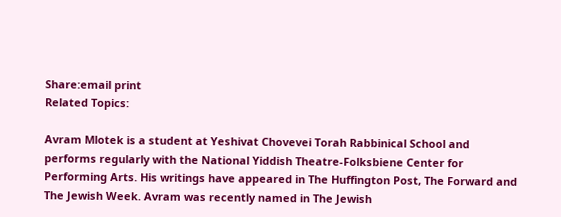Share:email print
Related Topics:

Avram Mlotek is a student at Yeshivat Chovevei Torah Rabbinical School and performs regularly with the National Yiddish Theatre-Folksbiene Center for Performing Arts. His writings have appeared in The Huffington Post, The Forward and The Jewish Week. Avram was recently named in The Jewish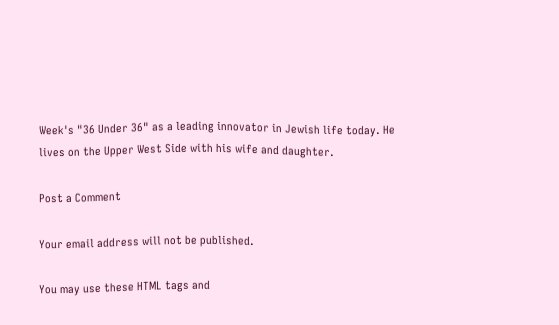Week's "36 Under 36" as a leading innovator in Jewish life today. He lives on the Upper West Side with his wife and daughter.

Post a Comment

Your email address will not be published.

You may use these HTML tags and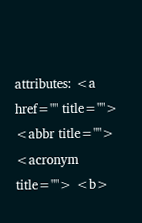attributes: <a href="" title=""> <abbr title=""> <acronym title=""> <b>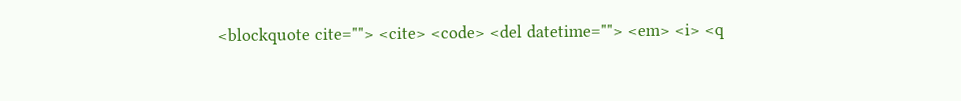<blockquote cite=""> <cite> <code> <del datetime=""> <em> <i> <q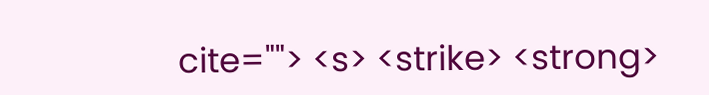cite=""> <s> <strike> <strong>